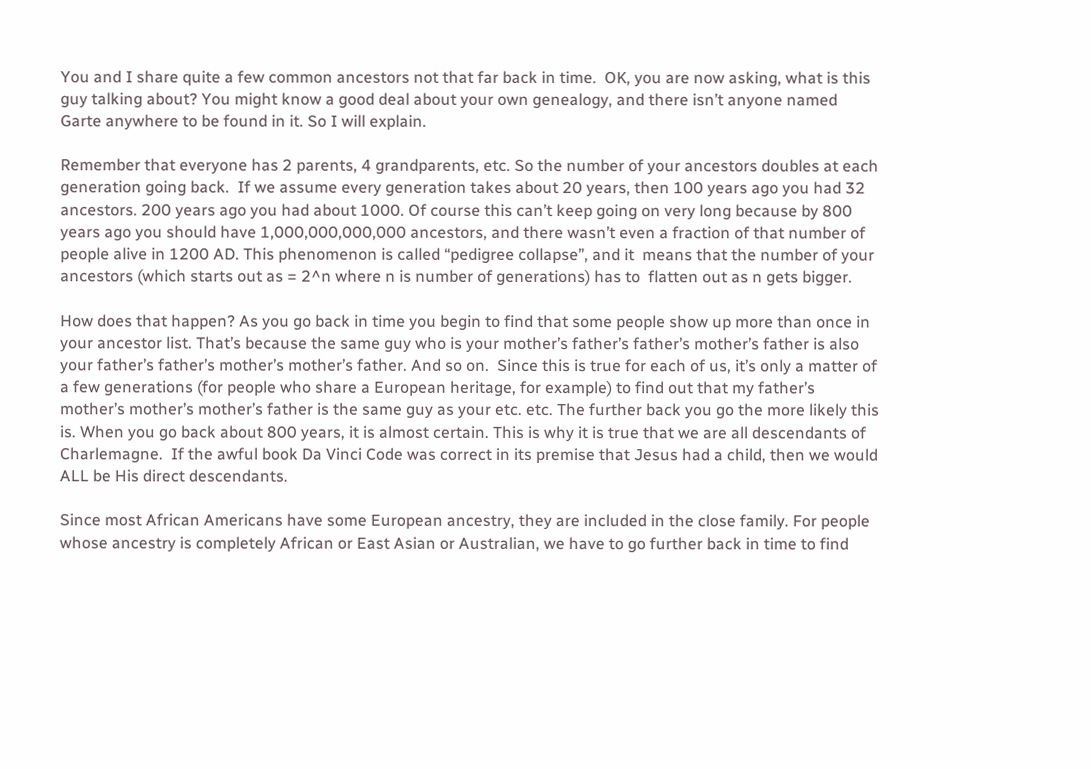You and I share quite a few common ancestors not that far back in time.  OK, you are now asking, what is this guy talking about? You might know a good deal about your own genealogy, and there isn’t anyone named Garte anywhere to be found in it. So I will explain.

Remember that everyone has 2 parents, 4 grandparents, etc. So the number of your ancestors doubles at each generation going back.  If we assume every generation takes about 20 years, then 100 years ago you had 32 ancestors. 200 years ago you had about 1000. Of course this can’t keep going on very long because by 800 years ago you should have 1,000,000,000,000 ancestors, and there wasn’t even a fraction of that number of people alive in 1200 AD. This phenomenon is called “pedigree collapse”, and it  means that the number of your ancestors (which starts out as = 2^n where n is number of generations) has to  flatten out as n gets bigger.

How does that happen? As you go back in time you begin to find that some people show up more than once in your ancestor list. That’s because the same guy who is your mother’s father’s father’s mother’s father is also your father’s father’s mother’s mother’s father. And so on.  Since this is true for each of us, it’s only a matter of a few generations (for people who share a European heritage, for example) to find out that my father’s mother’s mother’s mother’s father is the same guy as your etc. etc. The further back you go the more likely this is. When you go back about 800 years, it is almost certain. This is why it is true that we are all descendants of Charlemagne.  If the awful book Da Vinci Code was correct in its premise that Jesus had a child, then we would  ALL be His direct descendants.

Since most African Americans have some European ancestry, they are included in the close family. For people whose ancestry is completely African or East Asian or Australian, we have to go further back in time to find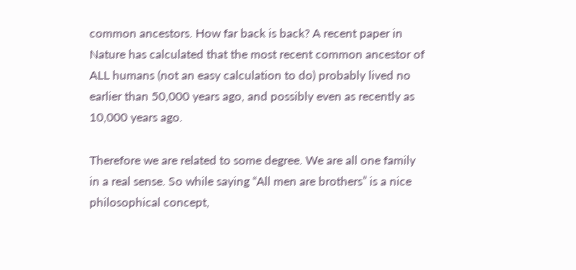common ancestors. How far back is back? A recent paper in Nature has calculated that the most recent common ancestor of  ALL humans (not an easy calculation to do) probably lived no earlier than 50,000 years ago, and possibly even as recently as 10,000 years ago.

Therefore we are related to some degree. We are all one family in a real sense. So while saying “All men are brothers” is a nice philosophical concept,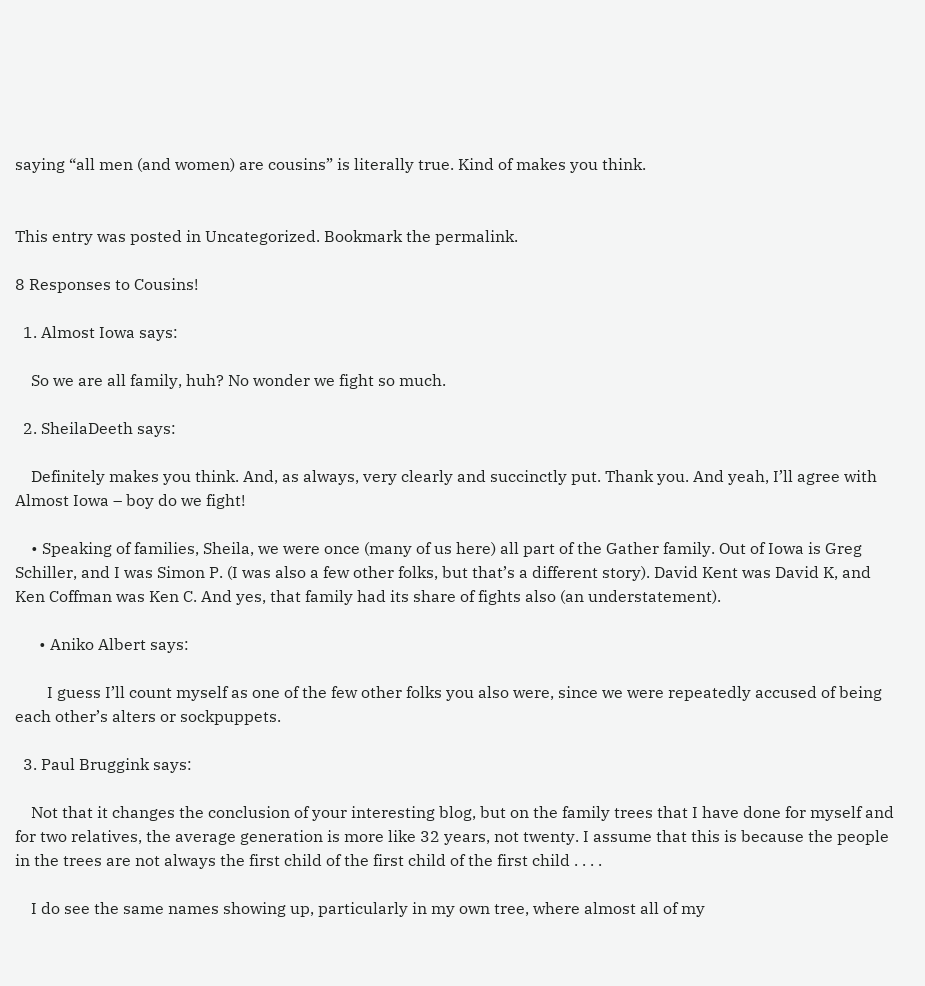saying “all men (and women) are cousins” is literally true. Kind of makes you think.


This entry was posted in Uncategorized. Bookmark the permalink.

8 Responses to Cousins!

  1. Almost Iowa says:

    So we are all family, huh? No wonder we fight so much.

  2. SheilaDeeth says:

    Definitely makes you think. And, as always, very clearly and succinctly put. Thank you. And yeah, I’ll agree with Almost Iowa – boy do we fight!

    • Speaking of families, Sheila, we were once (many of us here) all part of the Gather family. Out of Iowa is Greg Schiller, and I was Simon P. (I was also a few other folks, but that’s a different story). David Kent was David K, and Ken Coffman was Ken C. And yes, that family had its share of fights also (an understatement).

      • Aniko Albert says:

        I guess I’ll count myself as one of the few other folks you also were, since we were repeatedly accused of being each other’s alters or sockpuppets.

  3. Paul Bruggink says:

    Not that it changes the conclusion of your interesting blog, but on the family trees that I have done for myself and for two relatives, the average generation is more like 32 years, not twenty. I assume that this is because the people in the trees are not always the first child of the first child of the first child . . . .

    I do see the same names showing up, particularly in my own tree, where almost all of my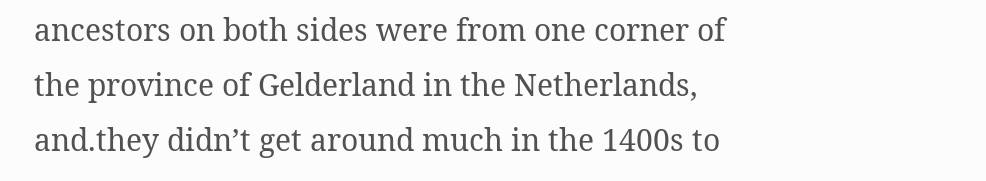ancestors on both sides were from one corner of the province of Gelderland in the Netherlands, and.they didn’t get around much in the 1400s to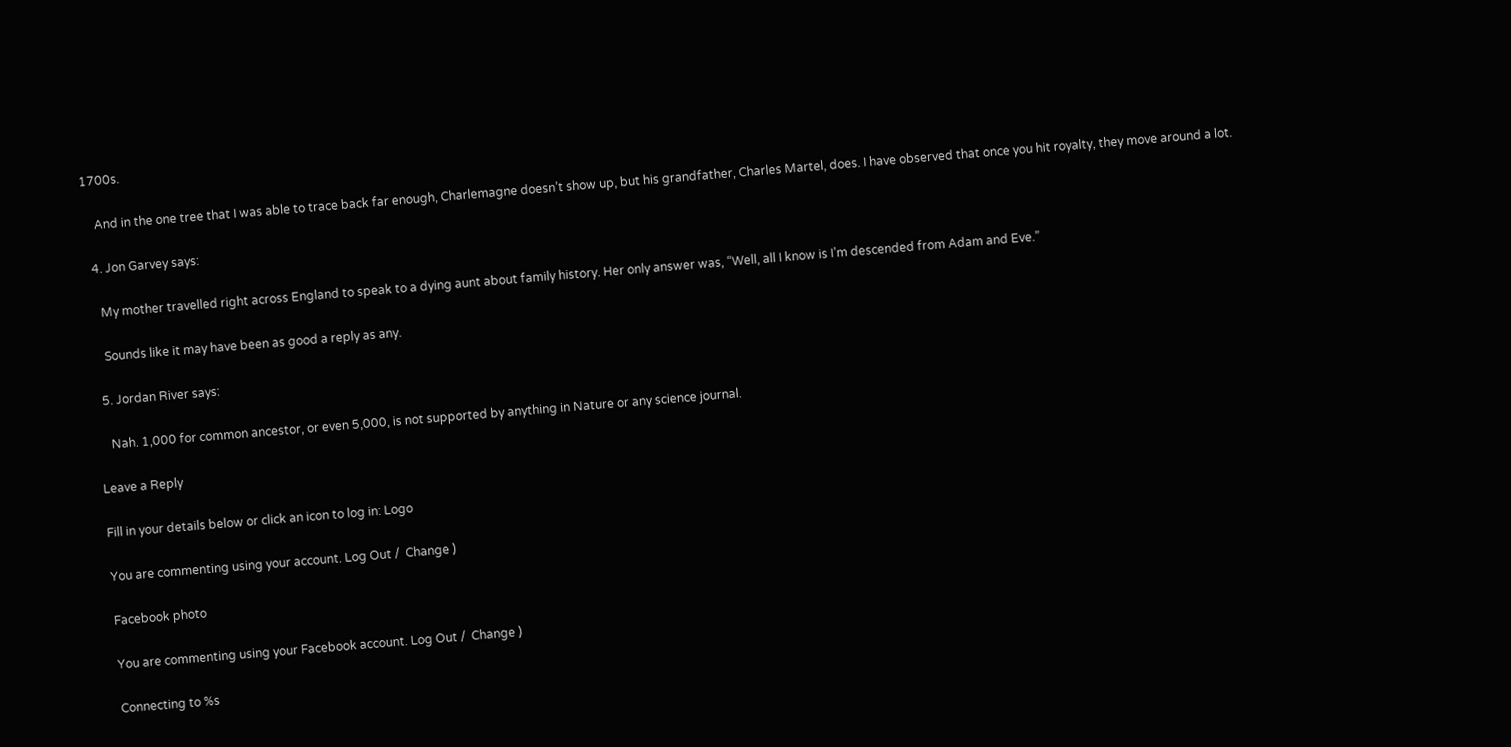1700s.

    And in the one tree that I was able to trace back far enough, Charlemagne doesn’t show up, but his grandfather, Charles Martel, does. I have observed that once you hit royalty, they move around a lot.

  4. Jon Garvey says:

    My mother travelled right across England to speak to a dying aunt about family history. Her only answer was, “Well, all I know is I’m descended from Adam and Eve.”

    Sounds like it may have been as good a reply as any.

  5. Jordan River says:

    Nah. 1,000 for common ancestor, or even 5,000, is not supported by anything in Nature or any science journal.

Leave a Reply

Fill in your details below or click an icon to log in: Logo

You are commenting using your account. Log Out /  Change )

Facebook photo

You are commenting using your Facebook account. Log Out /  Change )

Connecting to %s